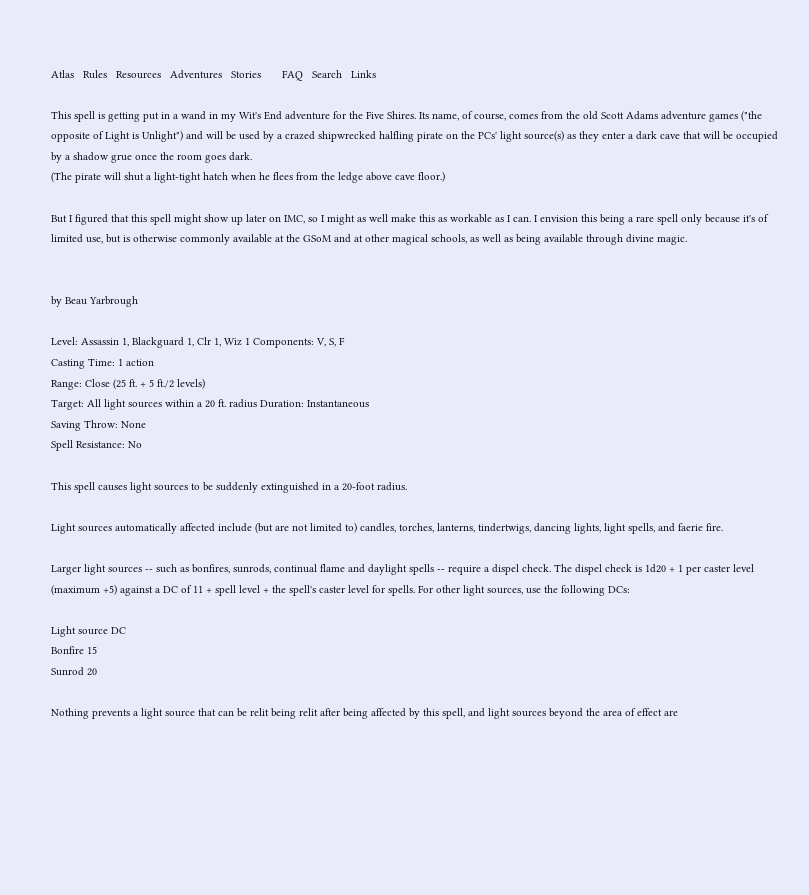Atlas   Rules   Resources   Adventures   Stories       FAQ   Search   Links

This spell is getting put in a wand in my Wit's End adventure for the Five Shires. Its name, of course, comes from the old Scott Adams adventure games ("the opposite of Light is Unlight") and will be used by a crazed shipwrecked halfling pirate on the PCs' light source(s) as they enter a dark cave that will be occupied by a shadow grue once the room goes dark.
(The pirate will shut a light-tight hatch when he flees from the ledge above cave floor.)

But I figured that this spell might show up later on IMC, so I might as well make this as workable as I can. I envision this being a rare spell only because it's of limited use, but is otherwise commonly available at the GSoM and at other magical schools, as well as being available through divine magic.


by Beau Yarbrough

Level: Assassin 1, Blackguard 1, Clr 1, Wiz 1 Components: V, S, F
Casting Time: 1 action
Range: Close (25 ft. + 5 ft./2 levels)
Target: All light sources within a 20 ft. radius Duration: Instantaneous
Saving Throw: None
Spell Resistance: No

This spell causes light sources to be suddenly extinguished in a 20-foot radius.

Light sources automatically affected include (but are not limited to) candles, torches, lanterns, tindertwigs, dancing lights, light spells, and faerie fire.

Larger light sources -- such as bonfires, sunrods, continual flame and daylight spells -- require a dispel check. The dispel check is 1d20 + 1 per caster level (maximum +5) against a DC of 11 + spell level + the spell's caster level for spells. For other light sources, use the following DCs:

Light source DC
Bonfire 15
Sunrod 20

Nothing prevents a light source that can be relit being relit after being affected by this spell, and light sources beyond the area of effect are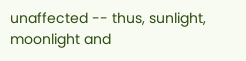unaffected -- thus, sunlight, moonlight and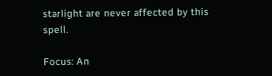starlight are never affected by this spell.

Focus: An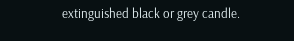extinguished black or grey candle.